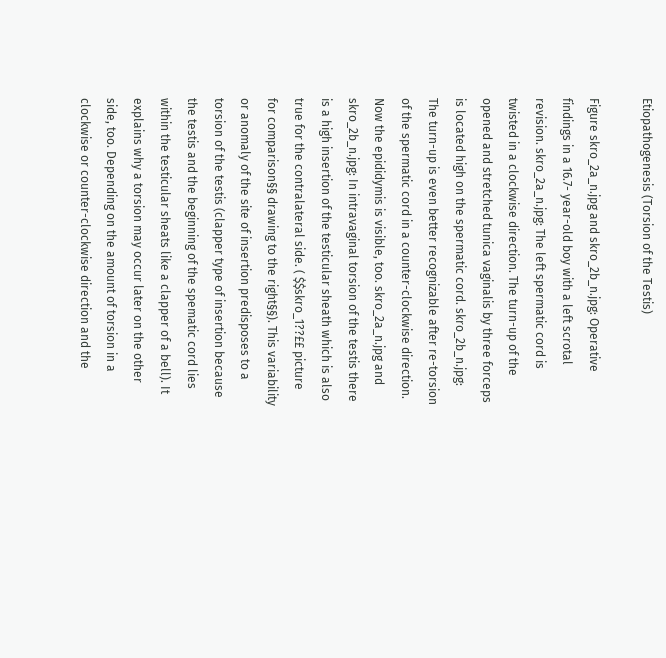Etiopathogenesis (Torsion of the Testis)

Figure skro_2a_n.jpg and skro_2b_n.jpg: Operative findings in a 16.7- year-old boy with a left scrotal revision. skro_2a_n.jpg: The left spermatic cord is twisted in a clockwise direction. The turn-up of the opened and stretched tunica vaginalis by three forceps is located high on the spermatic cord. skro_2b_n.jpg: The turn-up is even better recognizable after re-torsion of the spermatic cord in a counter-clockwise direction. Now the epididymis is visible, too. skro_2a_n.jpg and skro_2b_n.jpg: In intravaginal torsion of the testis there is a high insertion of the testicular sheath which is also true for the contralateral side. ( $$skro_1??££ picture for comparison§§ drawing to the right§§). This variability or anomaly of the site of insertion predisposes to a torsion of the testis (clapper type of insertion because the testis and the beginning of the spematic cord lies within the testicular sheats like a clapper of a bell). It explains why a torsion may occur later on the other side, too. Depending on the amount of torsion in a clockwise or counter-clockwise direction and the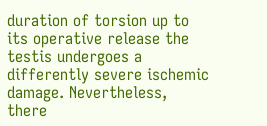duration of torsion up to its operative release the testis undergoes a differently severe ischemic damage. Nevertheless, there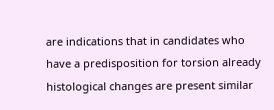are indications that in candidates who have a predisposition for torsion already histological changes are present similar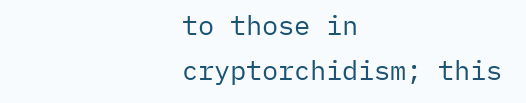to those in cryptorchidism; this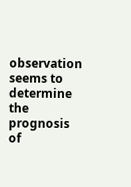observation seems to determine the prognosis of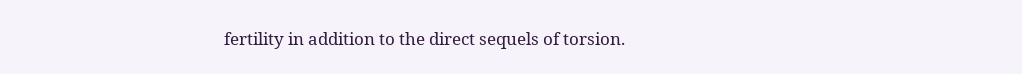fertility in addition to the direct sequels of torsion.